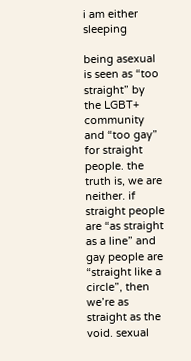i am either sleeping

being asexual is seen as “too straight” by the LGBT+ community and “too gay” for straight people. the truth is, we are neither. if straight people are “as straight as a line” and gay people are “straight like a circle”, then we’re as straight as the void. sexual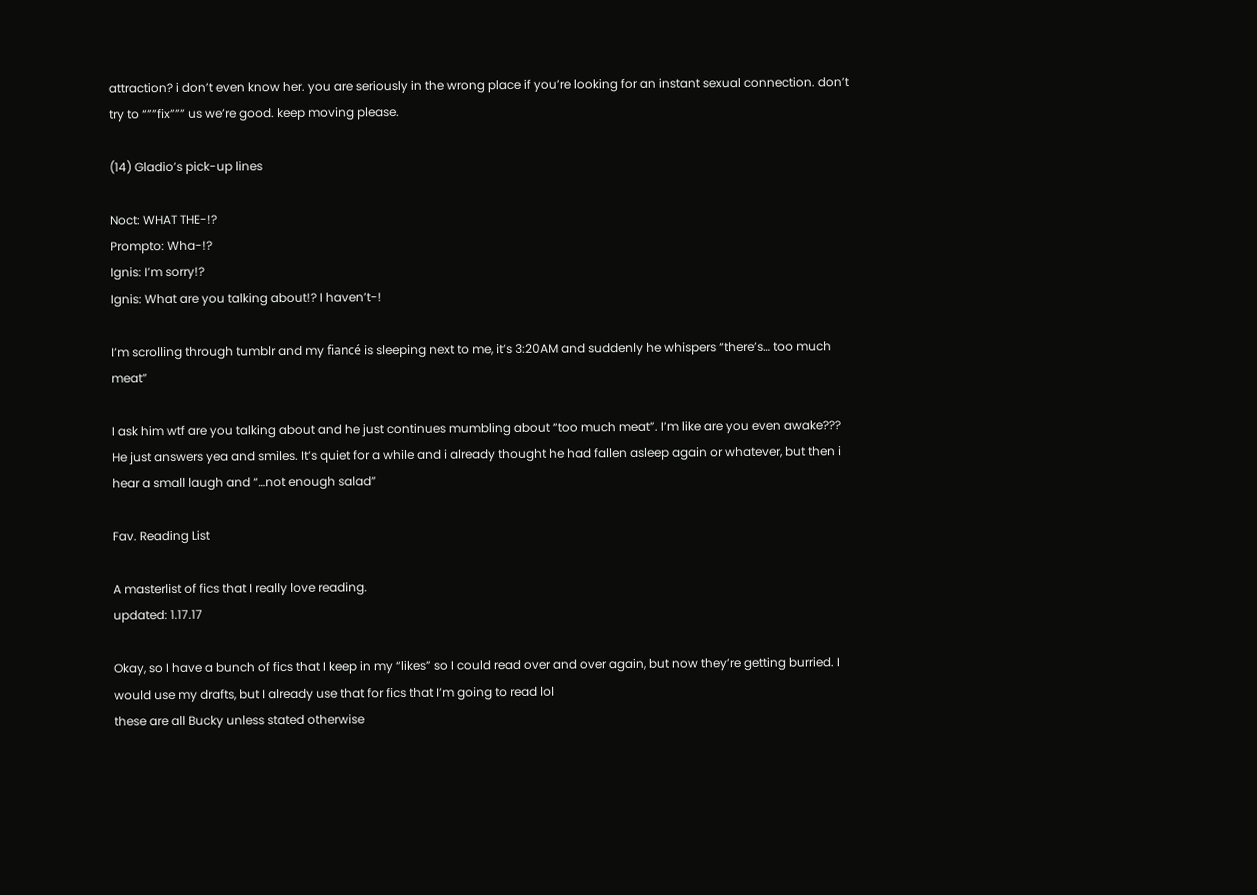attraction? i don’t even know her. you are seriously in the wrong place if you’re looking for an instant sexual connection. don’t try to “””fix””” us we’re good. keep moving please.

(14) Gladio’s pick-up lines

Noct: WHAT THE-!?
Prompto: Wha-!?
Ignis: I’m sorry!?
Ignis: What are you talking about!? I haven’t-!

I’m scrolling through tumblr and my fiancé is sleeping next to me, it’s 3:20AM and suddenly he whispers “there’s… too much meat”

I ask him wtf are you talking about and he just continues mumbling about “too much meat”. I’m like are you even awake??? He just answers yea and smiles. It’s quiet for a while and i already thought he had fallen asleep again or whatever, but then i hear a small laugh and “…not enough salad”

Fav. Reading List

A masterlist of fics that I really love reading.
updated: 1.17.17

Okay, so I have a bunch of fics that I keep in my “likes” so I could read over and over again, but now they’re getting burried. I would use my drafts, but I already use that for fics that I’m going to read lol
these are all Bucky unless stated otherwise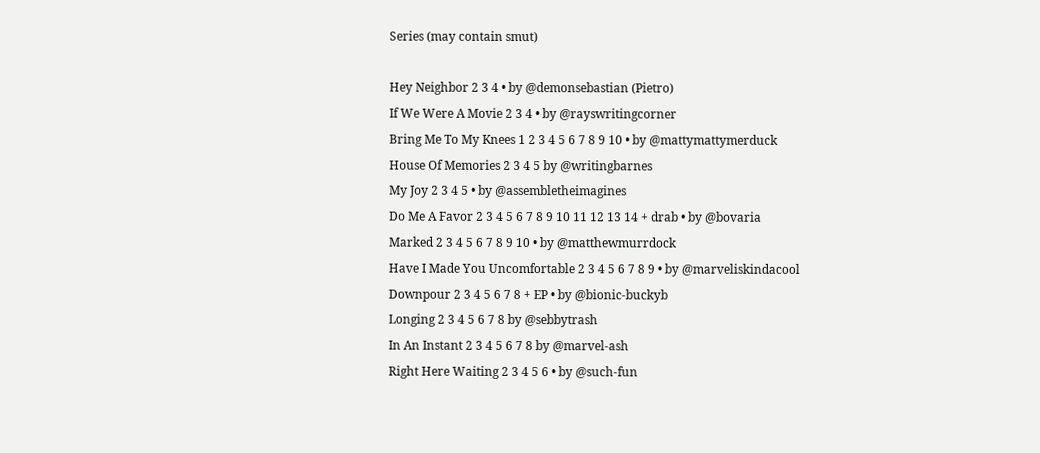Series (may contain smut)

Hey Neighbor 2 3 4 • by @demonsebastian (Pietro)
If We Were A Movie 2 3 4 • by @rayswritingcorner
Bring Me To My Knees 1 2 3 4 5 6 7 8 9 10 • by @mattymattymerduck
House Of Memories 2 3 4 5 by @writingbarnes
My Joy 2 3 4 5 • by @assembletheimagines
Do Me A Favor 2 3 4 5 6 7 8 9 10 11 12 13 14 + drab • by @bovaria
Marked 2 3 4 5 6 7 8 9 10 • by @matthewmurrdock
Have I Made You Uncomfortable 2 3 4 5 6 7 8 9 • by @marveliskindacool
Downpour 2 3 4 5 6 7 8 + EP • by @bionic-buckyb
Longing 2 3 4 5 6 7 8 by @sebbytrash
In An Instant 2 3 4 5 6 7 8 by @marvel-ash
Right Here Waiting 2 3 4 5 6 • by @such-fun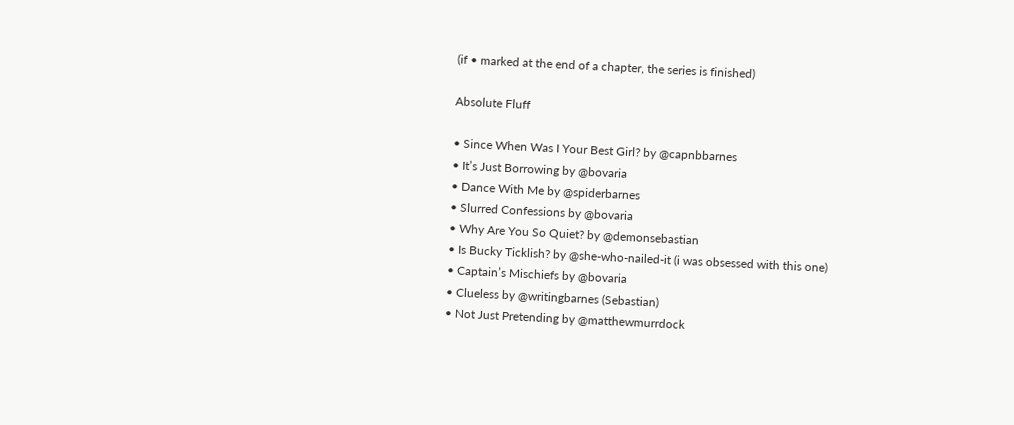(if • marked at the end of a chapter, the series is finished)

Absolute Fluff

• Since When Was I Your Best Girl? by @capnbbarnes
• It’s Just Borrowing by @bovaria
• Dance With Me by @spiderbarnes
• Slurred Confessions by @bovaria
• Why Are You So Quiet? by @demonsebastian
• Is Bucky Ticklish? by @she-who-nailed-it (i was obsessed with this one)
• Captain’s Mischiefs by @bovaria
• Clueless by @writingbarnes (Sebastian)
• Not Just Pretending by @matthewmurrdock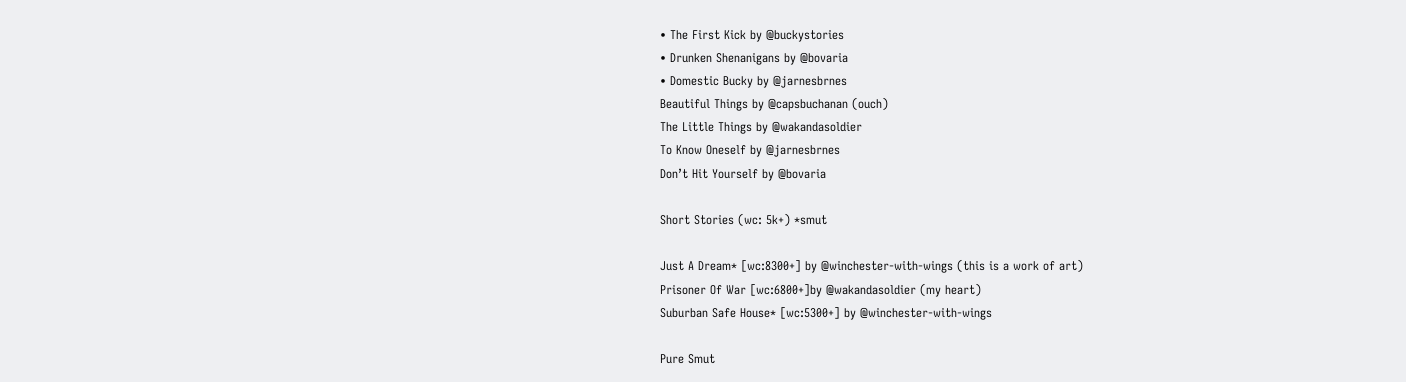• The First Kick by @buckystories
• Drunken Shenanigans by @bovaria
• Domestic Bucky by @jarnesbrnes
Beautiful Things by @capsbuchanan (ouch)
The Little Things by @wakandasoldier
To Know Oneself by @jarnesbrnes
Don’t Hit Yourself by @bovaria

Short Stories (wc: 5k+) *smut

Just A Dream* [wc:8300+] by @winchester-with-wings (this is a work of art)
Prisoner Of War [wc:6800+]by @wakandasoldier (my heart)
Suburban Safe House* [wc:5300+] by @winchester-with-wings

Pure Smut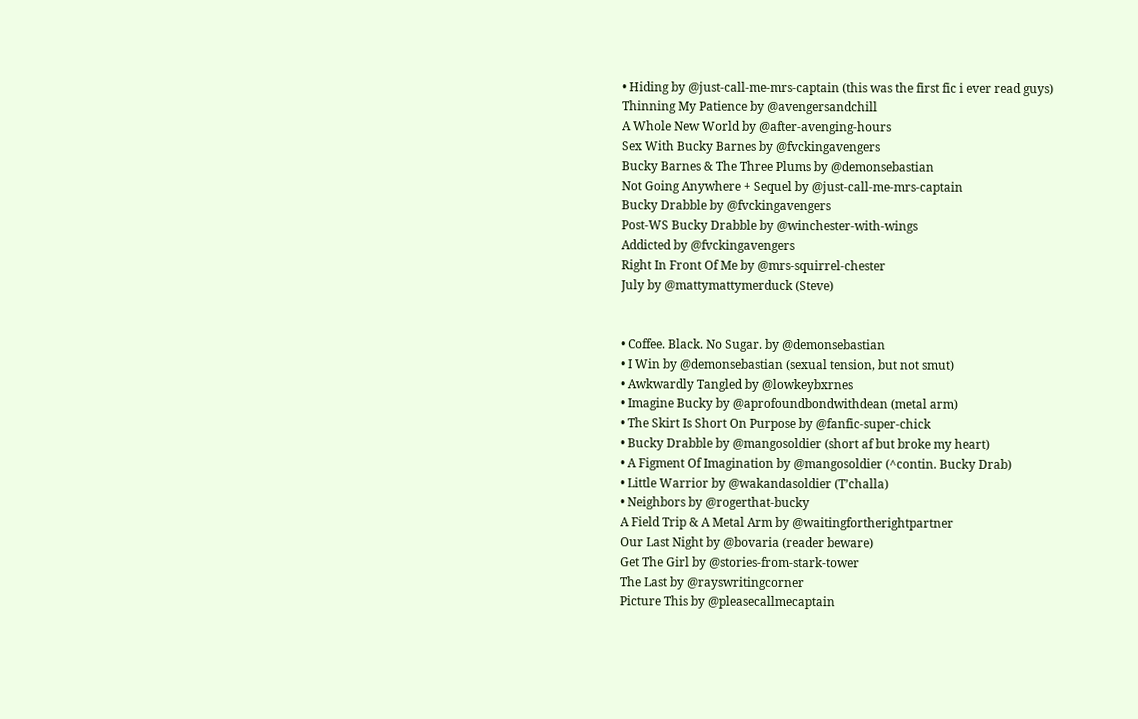• Hiding by @just-call-me-mrs-captain (this was the first fic i ever read guys)
Thinning My Patience by @avengersandchill
A Whole New World by @after-avenging-hours
Sex With Bucky Barnes by @fvckingavengers
Bucky Barnes & The Three Plums by @demonsebastian
Not Going Anywhere + Sequel by @just-call-me-mrs-captain
Bucky Drabble by @fvckingavengers
Post-WS Bucky Drabble by @winchester-with-wings
Addicted by @fvckingavengers
Right In Front Of Me by @mrs-squirrel-chester
July by @mattymattymerduck (Steve)


• Coffee. Black. No Sugar. by @demonsebastian
• I Win by @demonsebastian (sexual tension, but not smut)
• Awkwardly Tangled by @lowkeybxrnes
• Imagine Bucky by @aprofoundbondwithdean (metal arm)
• The Skirt Is Short On Purpose by @fanfic-super-chick
• Bucky Drabble by @mangosoldier (short af but broke my heart)
• A Figment Of Imagination by @mangosoldier (^contin. Bucky Drab)
• Little Warrior by @wakandasoldier (T’challa)
• Neighbors by @rogerthat-bucky
A Field Trip & A Metal Arm by @waitingfortherightpartner
Our Last Night by @bovaria (reader beware)
Get The Girl by @stories-from-stark-tower
The Last by @rayswritingcorner
Picture This by @pleasecallmecaptain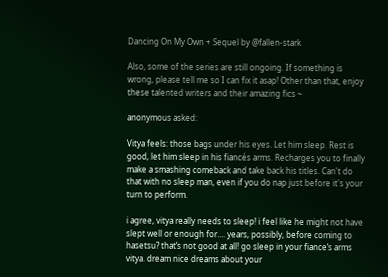Dancing On My Own + Sequel by @fallen-stark

Also, some of the series are still ongoing. If something is wrong, please tell me so I can fix it asap! Other than that, enjoy these talented writers and their amazing fics ~

anonymous asked:

Vitya feels: those bags under his eyes. Let him sleep. Rest is good, let him sleep in his fiancés arms. Recharges you to finally make a smashing comeback and take back his titles. Can't do that with no sleep man, even if you do nap just before it's your turn to perform.

i agree, vitya really needs to sleep! i feel like he might not have slept well or enough for…. years, possibly, before coming to hasetsu? that’s not good at all! go sleep in your fiance’s arms vitya. dream nice dreams about your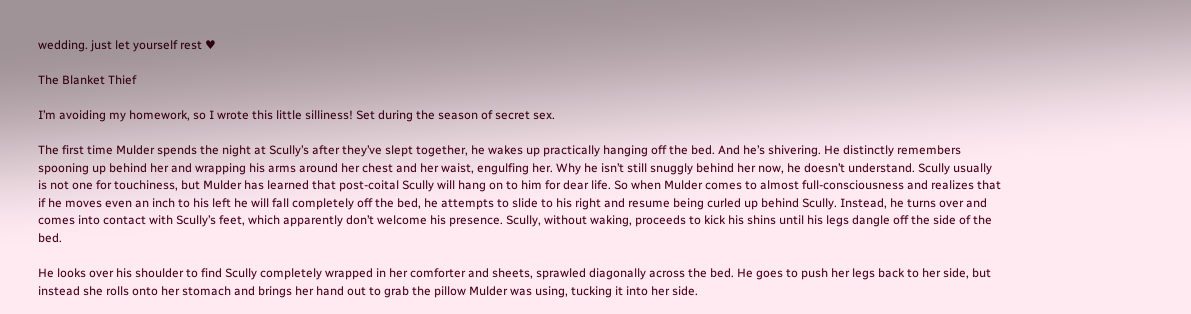wedding. just let yourself rest ♥

The Blanket Thief

I’m avoiding my homework, so I wrote this little silliness! Set during the season of secret sex.

The first time Mulder spends the night at Scully’s after they’ve slept together, he wakes up practically hanging off the bed. And he’s shivering. He distinctly remembers spooning up behind her and wrapping his arms around her chest and her waist, engulfing her. Why he isn’t still snuggly behind her now, he doesn’t understand. Scully usually is not one for touchiness, but Mulder has learned that post-coital Scully will hang on to him for dear life. So when Mulder comes to almost full-consciousness and realizes that if he moves even an inch to his left he will fall completely off the bed, he attempts to slide to his right and resume being curled up behind Scully. Instead, he turns over and comes into contact with Scully’s feet, which apparently don’t welcome his presence. Scully, without waking, proceeds to kick his shins until his legs dangle off the side of the bed.

He looks over his shoulder to find Scully completely wrapped in her comforter and sheets, sprawled diagonally across the bed. He goes to push her legs back to her side, but instead she rolls onto her stomach and brings her hand out to grab the pillow Mulder was using, tucking it into her side.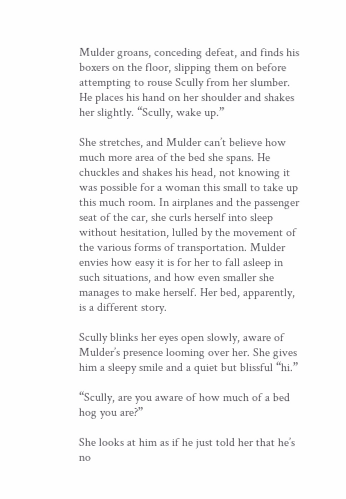Mulder groans, conceding defeat, and finds his boxers on the floor, slipping them on before attempting to rouse Scully from her slumber. He places his hand on her shoulder and shakes her slightly. “Scully, wake up.”

She stretches, and Mulder can’t believe how much more area of the bed she spans. He chuckles and shakes his head, not knowing it was possible for a woman this small to take up this much room. In airplanes and the passenger seat of the car, she curls herself into sleep without hesitation, lulled by the movement of the various forms of transportation. Mulder envies how easy it is for her to fall asleep in such situations, and how even smaller she manages to make herself. Her bed, apparently, is a different story.

Scully blinks her eyes open slowly, aware of Mulder’s presence looming over her. She gives him a sleepy smile and a quiet but blissful “hi.”

“Scully, are you aware of how much of a bed hog you are?”

She looks at him as if he just told her that he’s no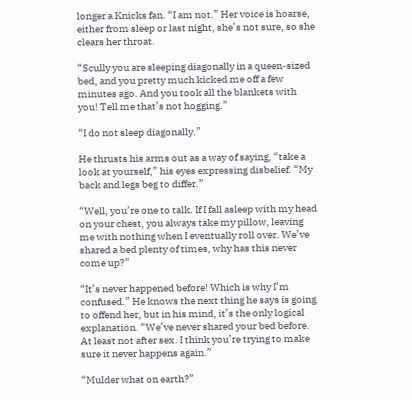longer a Knicks fan. “I am not.” Her voice is hoarse, either from sleep or last night, she’s not sure, so she clears her throat.

“Scully you are sleeping diagonally in a queen-sized bed, and you pretty much kicked me off a few minutes ago. And you took all the blankets with you! Tell me that’s not hogging.”

“I do not sleep diagonally.”

He thrusts his arms out as a way of saying, “take a look at yourself,” his eyes expressing disbelief. “My back and legs beg to differ.”

“Well, you’re one to talk. If I fall asleep with my head on your chest, you always take my pillow, leaving me with nothing when I eventually roll over. We’ve shared a bed plenty of times, why has this never come up?”

“It’s never happened before! Which is why I’m confused.” He knows the next thing he says is going to offend her, but in his mind, it’s the only logical explanation. “We’ve never shared your bed before. At least not after sex. I think you’re trying to make sure it never happens again.”

“Mulder what on earth?”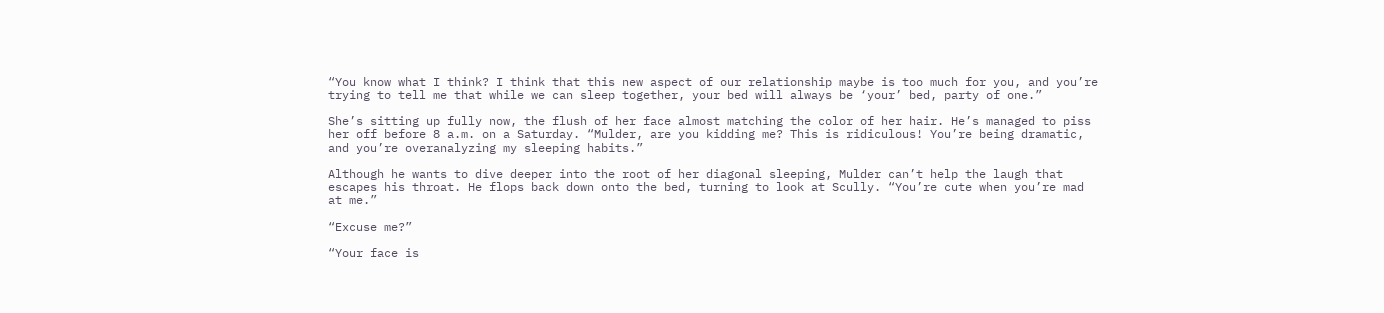“You know what I think? I think that this new aspect of our relationship maybe is too much for you, and you’re trying to tell me that while we can sleep together, your bed will always be ‘your’ bed, party of one.”

She’s sitting up fully now, the flush of her face almost matching the color of her hair. He’s managed to piss her off before 8 a.m. on a Saturday. “Mulder, are you kidding me? This is ridiculous! You’re being dramatic, and you’re overanalyzing my sleeping habits.”

Although he wants to dive deeper into the root of her diagonal sleeping, Mulder can’t help the laugh that escapes his throat. He flops back down onto the bed, turning to look at Scully. “You’re cute when you’re mad at me.”

“Excuse me?”

“Your face is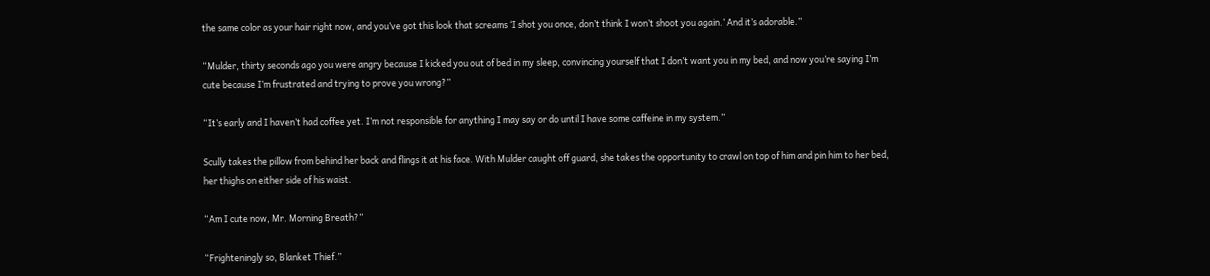the same color as your hair right now, and you’ve got this look that screams ‘I shot you once, don’t think I won’t shoot you again.’ And it’s adorable.”

“Mulder, thirty seconds ago you were angry because I kicked you out of bed in my sleep, convincing yourself that I don’t want you in my bed, and now you’re saying I’m cute because I’m frustrated and trying to prove you wrong?”

“It’s early and I haven’t had coffee yet. I’m not responsible for anything I may say or do until I have some caffeine in my system.”

Scully takes the pillow from behind her back and flings it at his face. With Mulder caught off guard, she takes the opportunity to crawl on top of him and pin him to her bed, her thighs on either side of his waist.

“Am I cute now, Mr. Morning Breath?”

“Frighteningly so, Blanket Thief.”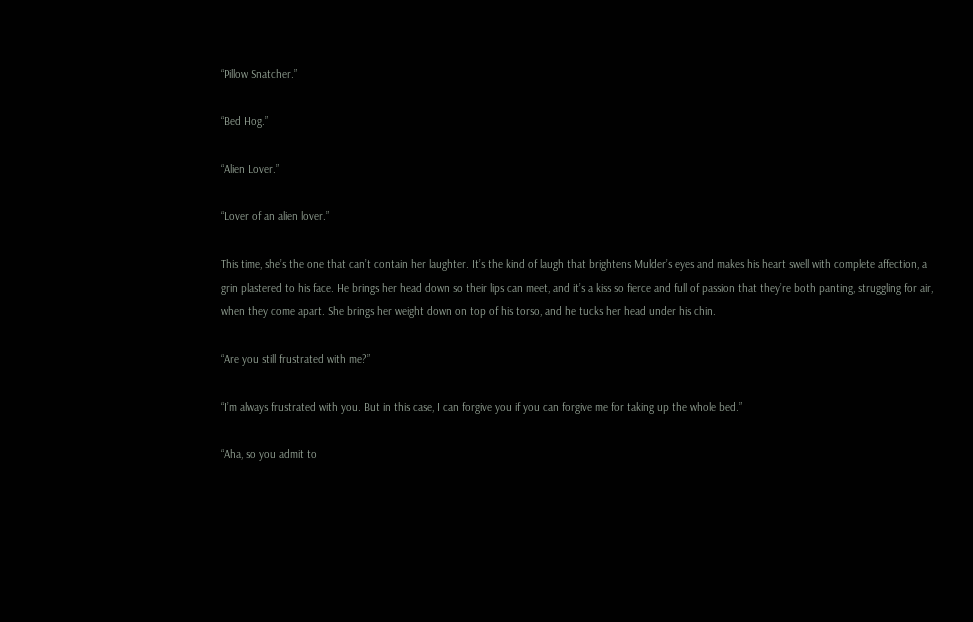“Pillow Snatcher.”

“Bed Hog.”

“Alien Lover.”

“Lover of an alien lover.”

This time, she’s the one that can’t contain her laughter. It’s the kind of laugh that brightens Mulder’s eyes and makes his heart swell with complete affection, a grin plastered to his face. He brings her head down so their lips can meet, and it’s a kiss so fierce and full of passion that they’re both panting, struggling for air, when they come apart. She brings her weight down on top of his torso, and he tucks her head under his chin.

“Are you still frustrated with me?”

“I’m always frustrated with you. But in this case, I can forgive you if you can forgive me for taking up the whole bed.”

“Aha, so you admit to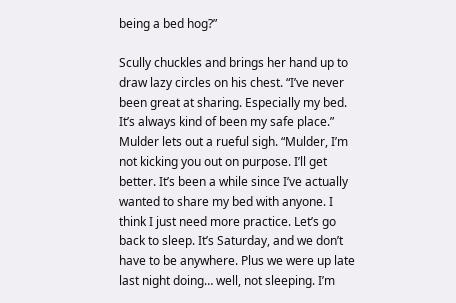being a bed hog?”

Scully chuckles and brings her hand up to draw lazy circles on his chest. “I’ve never been great at sharing. Especially my bed. It’s always kind of been my safe place.” Mulder lets out a rueful sigh. “Mulder, I’m not kicking you out on purpose. I’ll get better. It’s been a while since I’ve actually wanted to share my bed with anyone. I think I just need more practice. Let’s go back to sleep. It’s Saturday, and we don’t have to be anywhere. Plus we were up late last night doing… well, not sleeping. I’m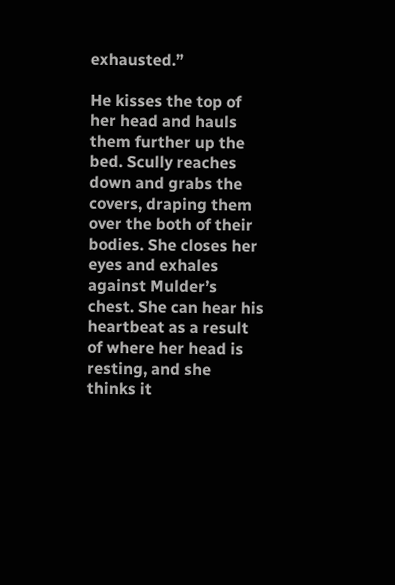exhausted.”

He kisses the top of her head and hauls them further up the bed. Scully reaches down and grabs the covers, draping them over the both of their bodies. She closes her eyes and exhales against Mulder’s chest. She can hear his heartbeat as a result of where her head is resting, and she thinks it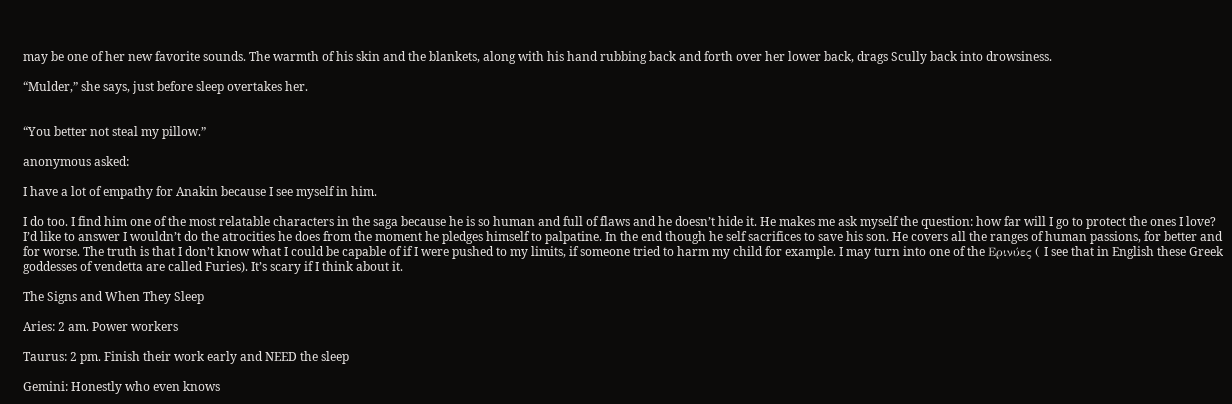may be one of her new favorite sounds. The warmth of his skin and the blankets, along with his hand rubbing back and forth over her lower back, drags Scully back into drowsiness.

“Mulder,” she says, just before sleep overtakes her.


“You better not steal my pillow.”

anonymous asked:

I have a lot of empathy for Anakin because I see myself in him.

I do too. I find him one of the most relatable characters in the saga because he is so human and full of flaws and he doesn’t hide it. He makes me ask myself the question: how far will I go to protect the ones I love? I’d like to answer I wouldn’t do the atrocities he does from the moment he pledges himself to palpatine. In the end though he self sacrifices to save his son. He covers all the ranges of human passions, for better and for worse. The truth is that I don’t know what I could be capable of if I were pushed to my limits, if someone tried to harm my child for example. I may turn into one of the Ερινύες ( I see that in English these Greek goddesses of vendetta are called Furies). It’s scary if I think about it.

The Signs and When They Sleep

Aries: 2 am. Power workers

Taurus: 2 pm. Finish their work early and NEED the sleep

Gemini: Honestly who even knows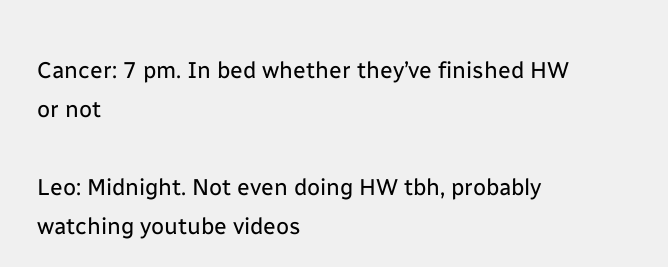Cancer: 7 pm. In bed whether they’ve finished HW or not

Leo: Midnight. Not even doing HW tbh, probably watching youtube videos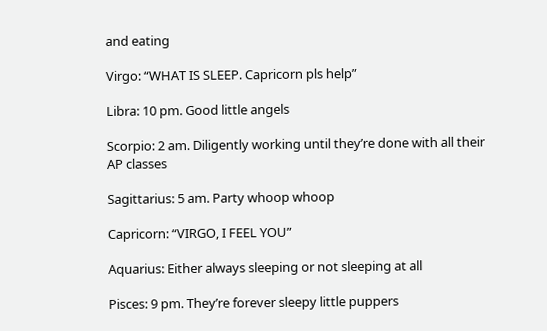and eating

Virgo: “WHAT IS SLEEP. Capricorn pls help”

Libra: 10 pm. Good little angels

Scorpio: 2 am. Diligently working until they’re done with all their AP classes

Sagittarius: 5 am. Party whoop whoop

Capricorn: “VIRGO, I FEEL YOU”

Aquarius: Either always sleeping or not sleeping at all

Pisces: 9 pm. They’re forever sleepy little puppers